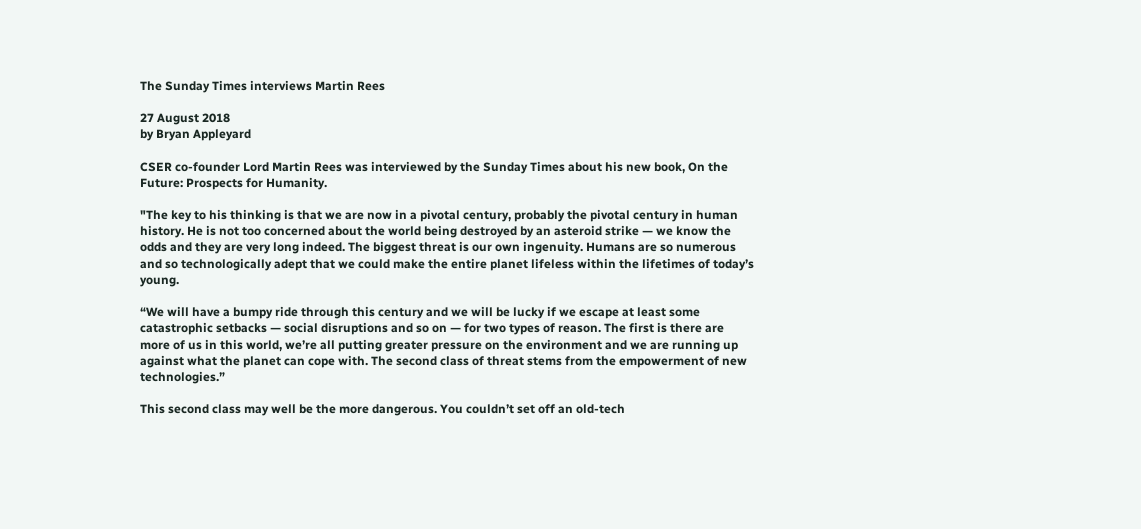The Sunday Times interviews Martin Rees

27 August 2018
by Bryan Appleyard

CSER co-founder Lord Martin Rees was interviewed by the Sunday Times about his new book, On the Future: Prospects for Humanity.

"The key to his thinking is that we are now in a pivotal century, probably the pivotal century in human history. He is not too concerned about the world being destroyed by an asteroid strike — we know the odds and they are very long indeed. The biggest threat is our own ingenuity. Humans are so numerous and so technologically adept that we could make the entire planet lifeless within the lifetimes of today’s young.

“We will have a bumpy ride through this century and we will be lucky if we escape at least some catastrophic setbacks — social disruptions and so on — for two types of reason. The first is there are more of us in this world, we’re all putting greater pressure on the environment and we are running up against what the planet can cope with. The second class of threat stems from the empowerment of new technologies.”

This second class may well be the more dangerous. You couldn’t set off an old-tech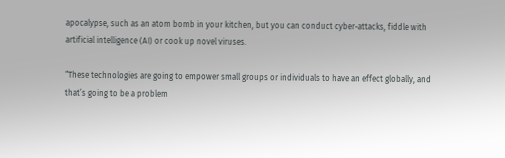apocalypse, such as an atom bomb in your kitchen, but you can conduct cyber-attacks, fiddle with artificial intelligence (AI) or cook up novel viruses.

“These technologies are going to empower small groups or individuals to have an effect globally, and that’s going to be a problem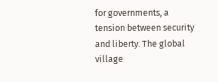for governments, a tension between security and liberty. The global village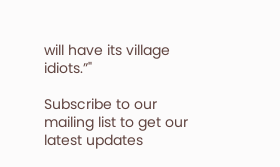will have its village idiots.”"

Subscribe to our mailing list to get our latest updates